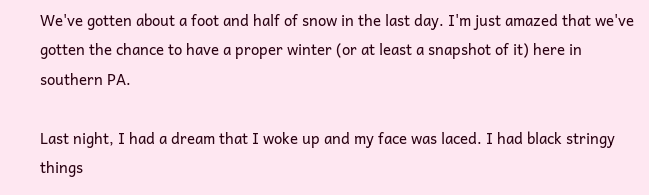We've gotten about a foot and half of snow in the last day. I'm just amazed that we've gotten the chance to have a proper winter (or at least a snapshot of it) here in southern PA.

Last night, I had a dream that I woke up and my face was laced. I had black stringy things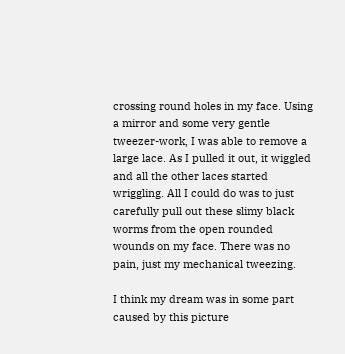crossing round holes in my face. Using a mirror and some very gentle tweezer-work, I was able to remove a large lace. As I pulled it out, it wiggled and all the other laces started wriggling. All I could do was to just carefully pull out these slimy black worms from the open rounded wounds on my face. There was no pain, just my mechanical tweezing.

I think my dream was in some part caused by this picture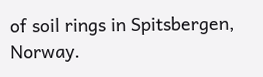of soil rings in Spitsbergen, Norway.